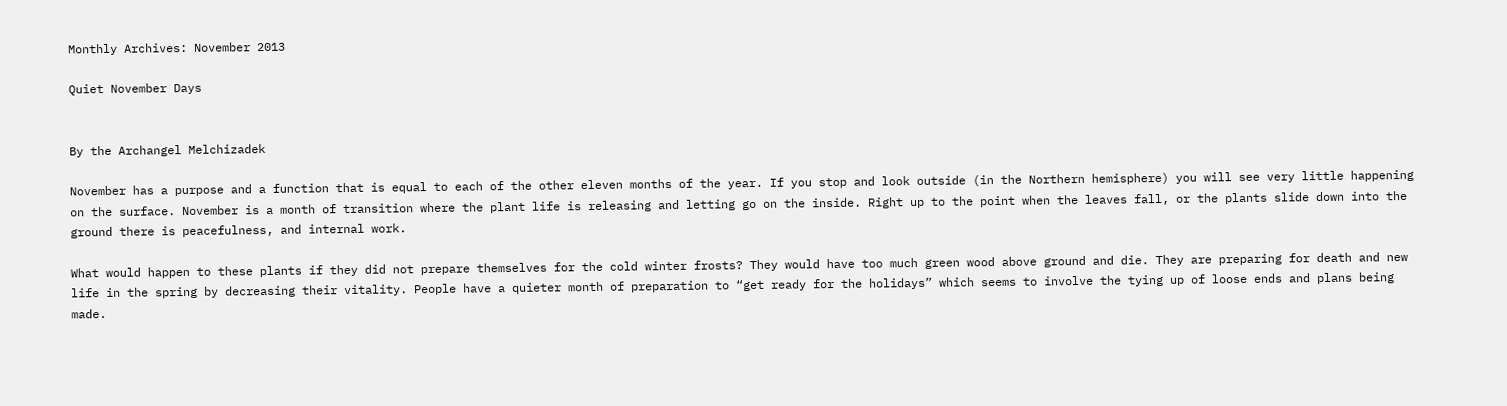Monthly Archives: November 2013

Quiet November Days


By the Archangel Melchizadek

November has a purpose and a function that is equal to each of the other eleven months of the year. If you stop and look outside (in the Northern hemisphere) you will see very little happening on the surface. November is a month of transition where the plant life is releasing and letting go on the inside. Right up to the point when the leaves fall, or the plants slide down into the ground there is peacefulness, and internal work.

What would happen to these plants if they did not prepare themselves for the cold winter frosts? They would have too much green wood above ground and die. They are preparing for death and new life in the spring by decreasing their vitality. People have a quieter month of preparation to “get ready for the holidays” which seems to involve the tying up of loose ends and plans being made.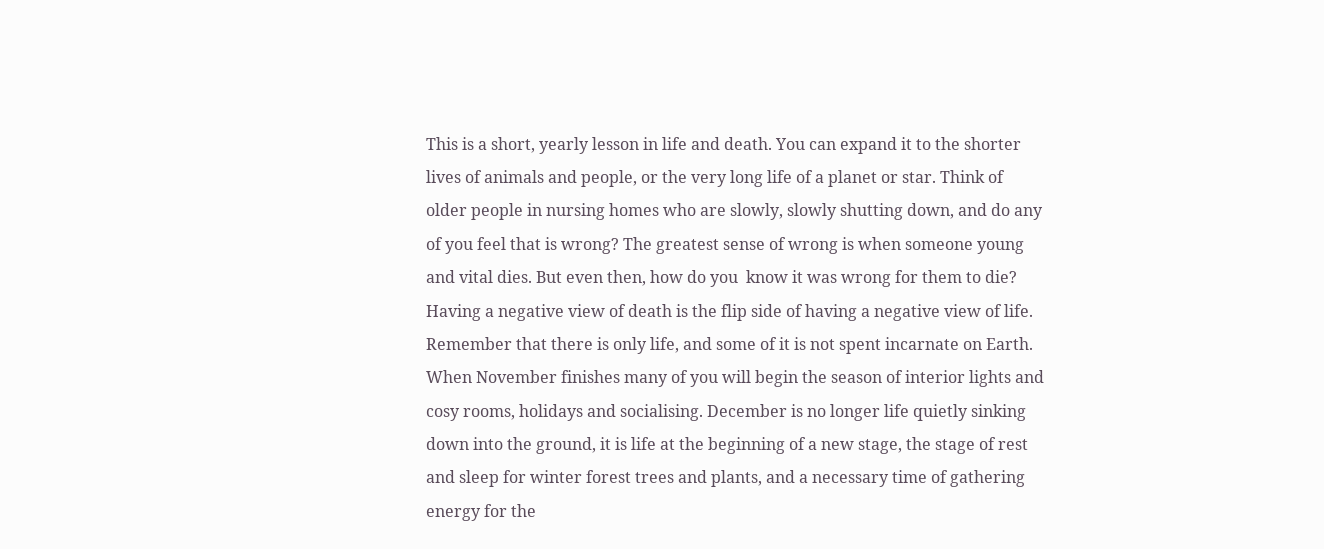This is a short, yearly lesson in life and death. You can expand it to the shorter lives of animals and people, or the very long life of a planet or star. Think of older people in nursing homes who are slowly, slowly shutting down, and do any of you feel that is wrong? The greatest sense of wrong is when someone young and vital dies. But even then, how do you  know it was wrong for them to die? Having a negative view of death is the flip side of having a negative view of life. Remember that there is only life, and some of it is not spent incarnate on Earth. When November finishes many of you will begin the season of interior lights and cosy rooms, holidays and socialising. December is no longer life quietly sinking down into the ground, it is life at the beginning of a new stage, the stage of rest and sleep for winter forest trees and plants, and a necessary time of gathering energy for the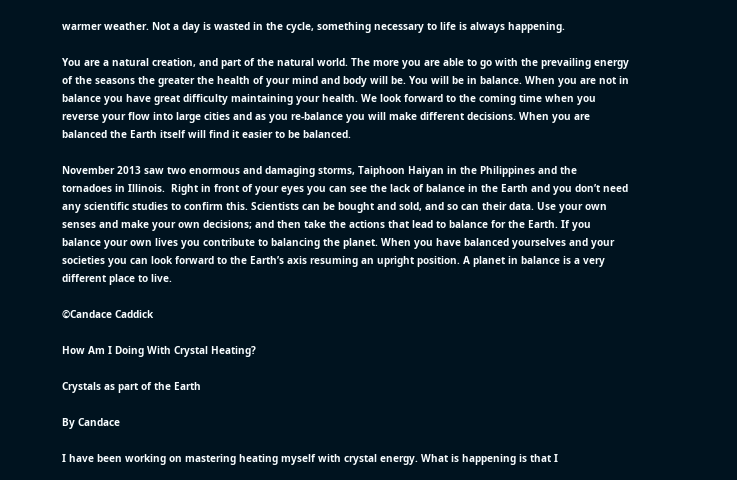warmer weather. Not a day is wasted in the cycle, something necessary to life is always happening.

You are a natural creation, and part of the natural world. The more you are able to go with the prevailing energy of the seasons the greater the health of your mind and body will be. You will be in balance. When you are not in balance you have great difficulty maintaining your health. We look forward to the coming time when you reverse your flow into large cities and as you re-balance you will make different decisions. When you are balanced the Earth itself will find it easier to be balanced.

November 2013 saw two enormous and damaging storms, Taiphoon Haiyan in the Philippines and the tornadoes in Illinois.  Right in front of your eyes you can see the lack of balance in the Earth and you don’t need any scientific studies to confirm this. Scientists can be bought and sold, and so can their data. Use your own senses and make your own decisions; and then take the actions that lead to balance for the Earth. If you balance your own lives you contribute to balancing the planet. When you have balanced yourselves and your societies you can look forward to the Earth’s axis resuming an upright position. A planet in balance is a very different place to live.

©Candace Caddick

How Am I Doing With Crystal Heating?

Crystals as part of the Earth

By Candace

I have been working on mastering heating myself with crystal energy. What is happening is that I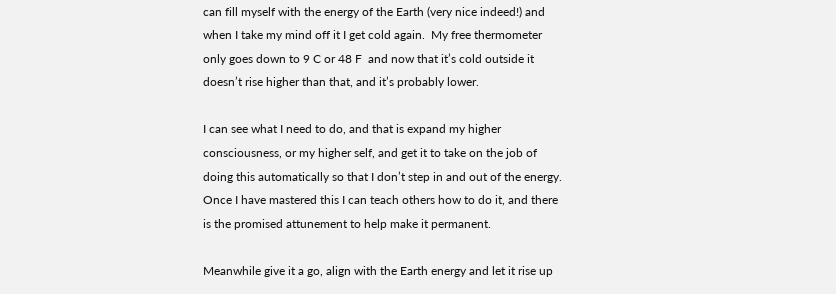can fill myself with the energy of the Earth (very nice indeed!) and when I take my mind off it I get cold again.  My free thermometer only goes down to 9 C or 48 F  and now that it’s cold outside it doesn’t rise higher than that, and it’s probably lower.

I can see what I need to do, and that is expand my higher consciousness, or my higher self, and get it to take on the job of doing this automatically so that I don’t step in and out of the energy. Once I have mastered this I can teach others how to do it, and there is the promised attunement to help make it permanent.

Meanwhile give it a go, align with the Earth energy and let it rise up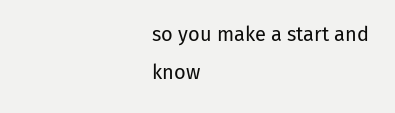so you make a start and know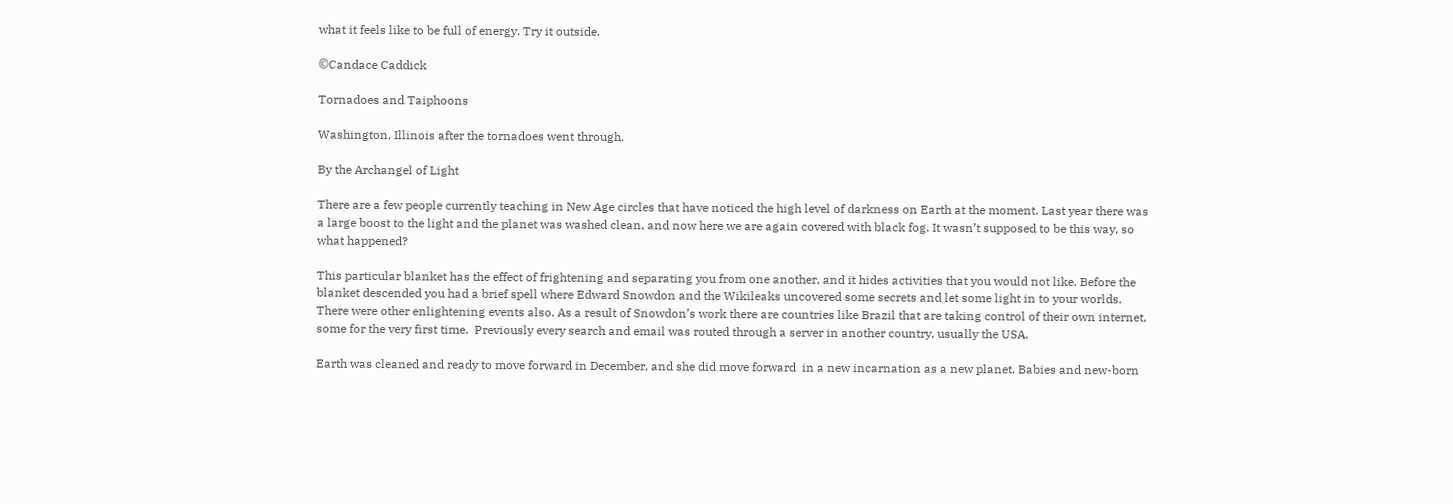what it feels like to be full of energy. Try it outside.

©Candace Caddick

Tornadoes and Taiphoons

Washington, Illinois after the tornadoes went through.

By the Archangel of Light

There are a few people currently teaching in New Age circles that have noticed the high level of darkness on Earth at the moment. Last year there was a large boost to the light and the planet was washed clean, and now here we are again covered with black fog. It wasn’t supposed to be this way, so what happened?

This particular blanket has the effect of frightening and separating you from one another, and it hides activities that you would not like. Before the blanket descended you had a brief spell where Edward Snowdon and the Wikileaks uncovered some secrets and let some light in to your worlds. There were other enlightening events also. As a result of Snowdon’s work there are countries like Brazil that are taking control of their own internet, some for the very first time.  Previously every search and email was routed through a server in another country, usually the USA.

Earth was cleaned and ready to move forward in December, and she did move forward  in a new incarnation as a new planet. Babies and new-born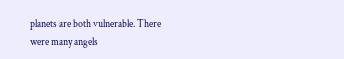planets are both vulnerable. There were many angels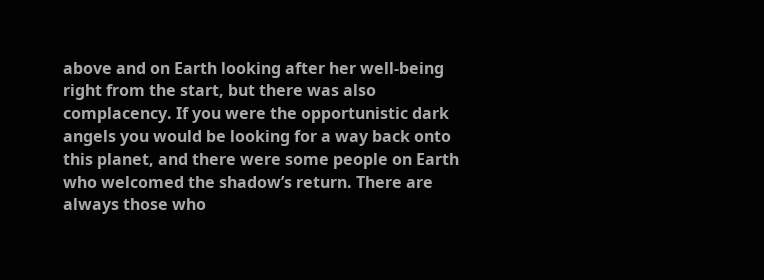above and on Earth looking after her well-being right from the start, but there was also complacency. If you were the opportunistic dark angels you would be looking for a way back onto this planet, and there were some people on Earth who welcomed the shadow’s return. There are always those who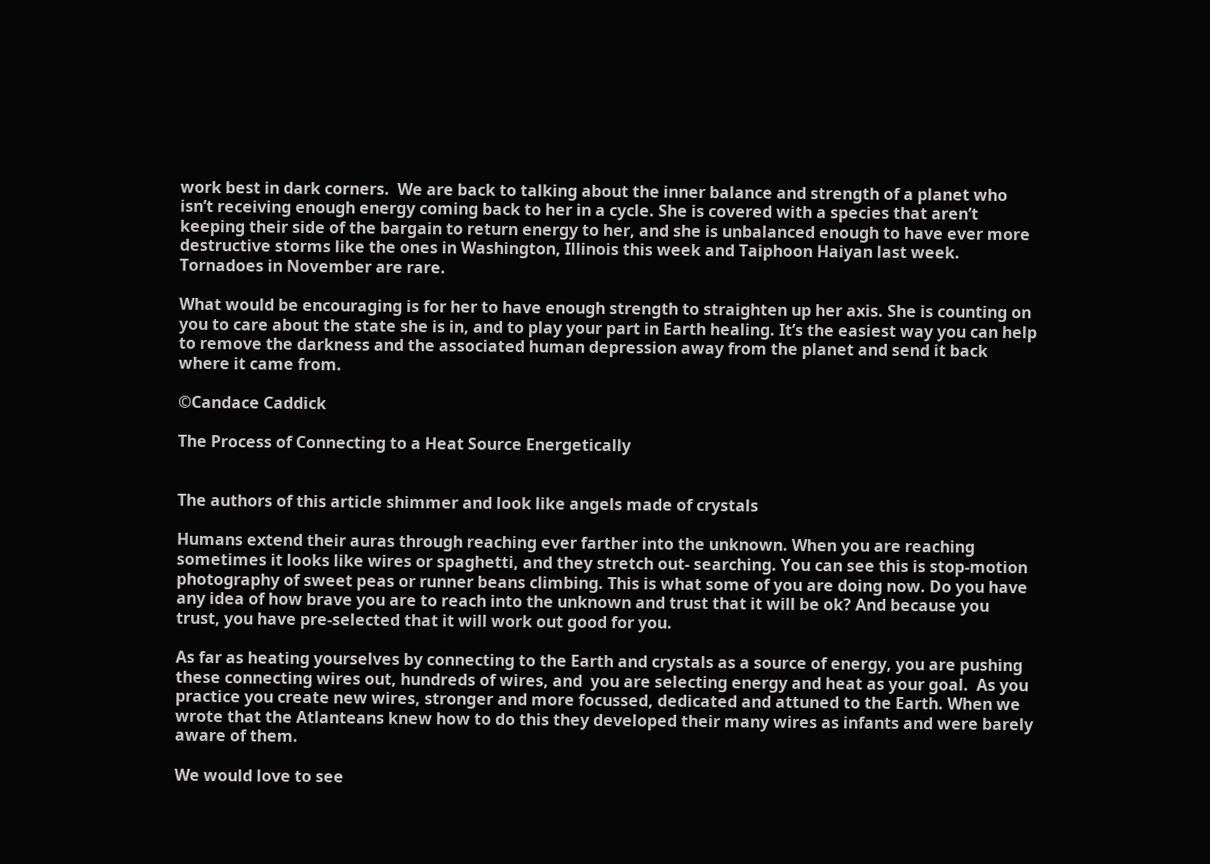work best in dark corners.  We are back to talking about the inner balance and strength of a planet who isn’t receiving enough energy coming back to her in a cycle. She is covered with a species that aren’t keeping their side of the bargain to return energy to her, and she is unbalanced enough to have ever more destructive storms like the ones in Washington, Illinois this week and Taiphoon Haiyan last week. Tornadoes in November are rare.

What would be encouraging is for her to have enough strength to straighten up her axis. She is counting on you to care about the state she is in, and to play your part in Earth healing. It’s the easiest way you can help to remove the darkness and the associated human depression away from the planet and send it back where it came from.

©Candace Caddick

The Process of Connecting to a Heat Source Energetically


The authors of this article shimmer and look like angels made of crystals

Humans extend their auras through reaching ever farther into the unknown. When you are reaching sometimes it looks like wires or spaghetti, and they stretch out- searching. You can see this is stop-motion photography of sweet peas or runner beans climbing. This is what some of you are doing now. Do you have any idea of how brave you are to reach into the unknown and trust that it will be ok? And because you trust, you have pre-selected that it will work out good for you.

As far as heating yourselves by connecting to the Earth and crystals as a source of energy, you are pushing these connecting wires out, hundreds of wires, and  you are selecting energy and heat as your goal.  As you practice you create new wires, stronger and more focussed, dedicated and attuned to the Earth. When we wrote that the Atlanteans knew how to do this they developed their many wires as infants and were barely aware of them.

We would love to see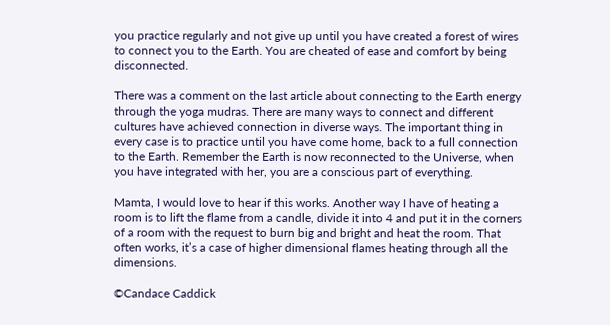you practice regularly and not give up until you have created a forest of wires to connect you to the Earth. You are cheated of ease and comfort by being disconnected.

There was a comment on the last article about connecting to the Earth energy through the yoga mudras. There are many ways to connect and different cultures have achieved connection in diverse ways. The important thing in every case is to practice until you have come home, back to a full connection to the Earth. Remember the Earth is now reconnected to the Universe, when you have integrated with her, you are a conscious part of everything.

Mamta, I would love to hear if this works. Another way I have of heating a room is to lift the flame from a candle, divide it into 4 and put it in the corners of a room with the request to burn big and bright and heat the room. That often works, it’s a case of higher dimensional flames heating through all the dimensions.

©Candace Caddick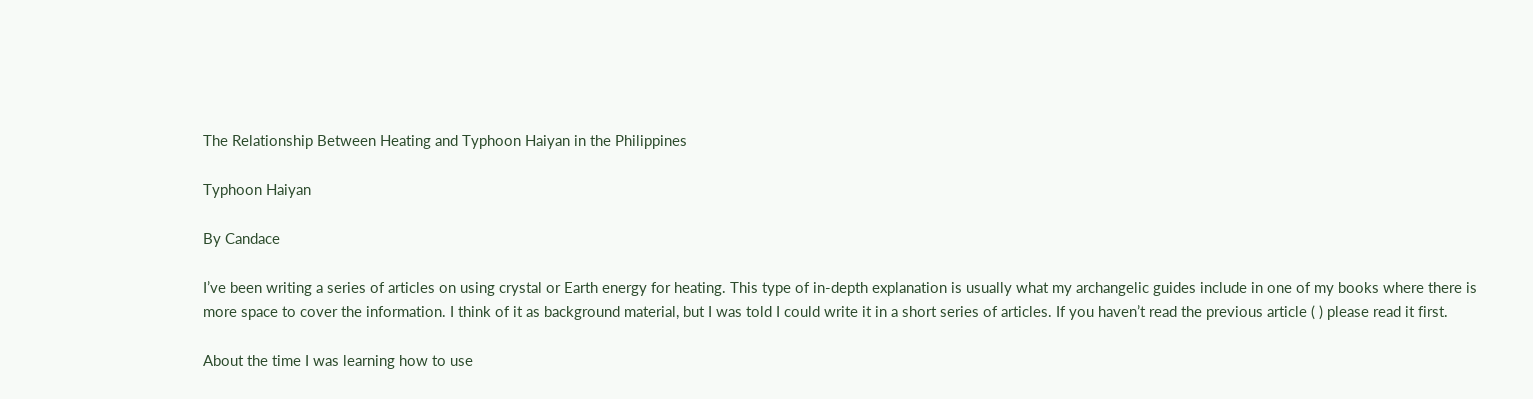The Relationship Between Heating and Typhoon Haiyan in the Philippines

Typhoon Haiyan

By Candace

I’ve been writing a series of articles on using crystal or Earth energy for heating. This type of in-depth explanation is usually what my archangelic guides include in one of my books where there is more space to cover the information. I think of it as background material, but I was told I could write it in a short series of articles. If you haven’t read the previous article ( ) please read it first.

About the time I was learning how to use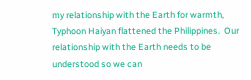my relationship with the Earth for warmth, Typhoon Haiyan flattened the Philippines.  Our relationship with the Earth needs to be understood so we can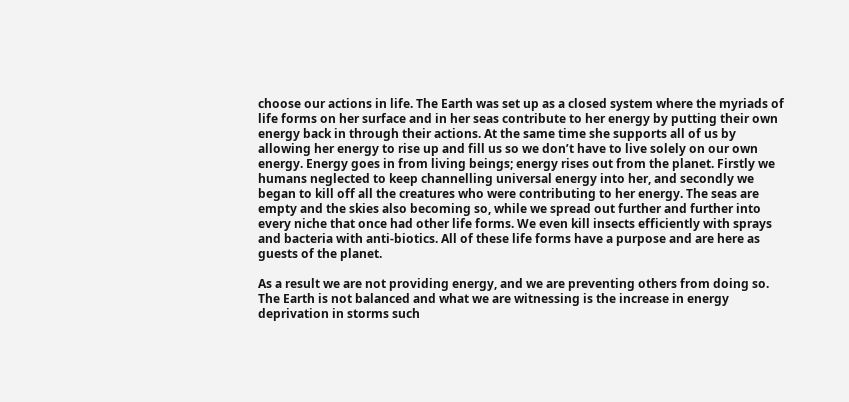choose our actions in life. The Earth was set up as a closed system where the myriads of life forms on her surface and in her seas contribute to her energy by putting their own energy back in through their actions. At the same time she supports all of us by allowing her energy to rise up and fill us so we don’t have to live solely on our own energy. Energy goes in from living beings; energy rises out from the planet. Firstly we humans neglected to keep channelling universal energy into her, and secondly we began to kill off all the creatures who were contributing to her energy. The seas are empty and the skies also becoming so, while we spread out further and further into every niche that once had other life forms. We even kill insects efficiently with sprays and bacteria with anti-biotics. All of these life forms have a purpose and are here as guests of the planet.

As a result we are not providing energy, and we are preventing others from doing so. The Earth is not balanced and what we are witnessing is the increase in energy deprivation in storms such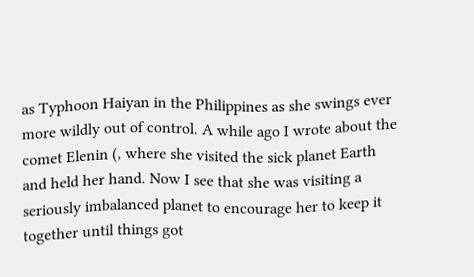as Typhoon Haiyan in the Philippines as she swings ever more wildly out of control. A while ago I wrote about the comet Elenin (, where she visited the sick planet Earth and held her hand. Now I see that she was visiting a seriously imbalanced planet to encourage her to keep it together until things got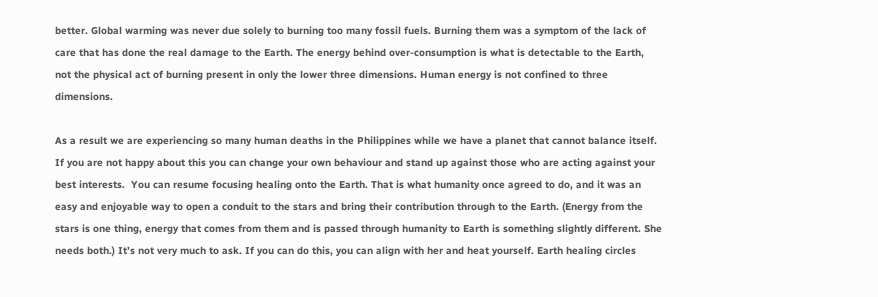better. Global warming was never due solely to burning too many fossil fuels. Burning them was a symptom of the lack of care that has done the real damage to the Earth. The energy behind over-consumption is what is detectable to the Earth, not the physical act of burning present in only the lower three dimensions. Human energy is not confined to three dimensions.

As a result we are experiencing so many human deaths in the Philippines while we have a planet that cannot balance itself. If you are not happy about this you can change your own behaviour and stand up against those who are acting against your best interests.  You can resume focusing healing onto the Earth. That is what humanity once agreed to do, and it was an easy and enjoyable way to open a conduit to the stars and bring their contribution through to the Earth. (Energy from the stars is one thing, energy that comes from them and is passed through humanity to Earth is something slightly different. She needs both.) It’s not very much to ask. If you can do this, you can align with her and heat yourself. Earth healing circles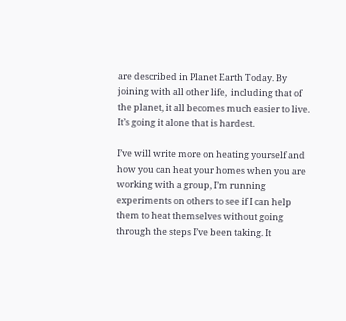are described in Planet Earth Today. By joining with all other life,  including that of the planet, it all becomes much easier to live. It’s going it alone that is hardest.

I’ve will write more on heating yourself and how you can heat your homes when you are working with a group, I’m running experiments on others to see if I can help them to heat themselves without going through the steps I’ve been taking. It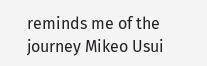reminds me of the journey Mikeo Usui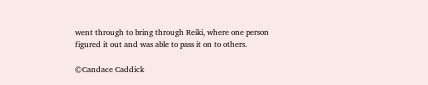went through to bring through Reiki, where one person figured it out and was able to pass it on to others.

©Candace Caddick